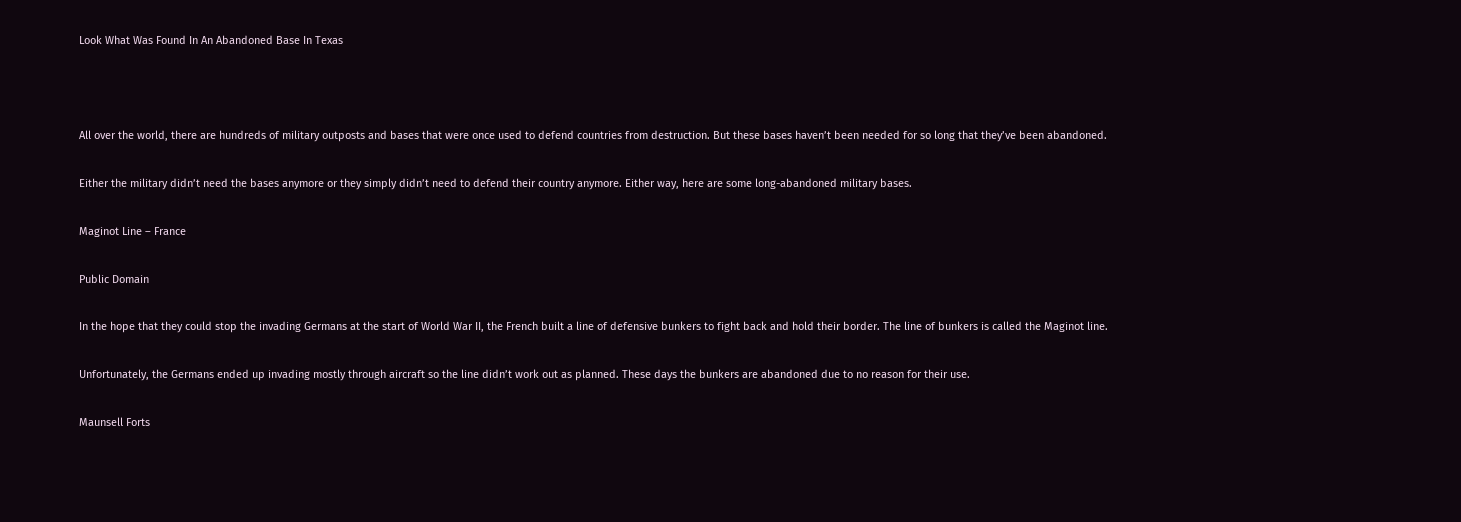Look What Was Found In An Abandoned Base In Texas



All over the world, there are hundreds of military outposts and bases that were once used to defend countries from destruction. But these bases haven’t been needed for so long that they’ve been abandoned.

Either the military didn’t need the bases anymore or they simply didn’t need to defend their country anymore. Either way, here are some long-abandoned military bases.

Maginot Line – France

Public Domain

In the hope that they could stop the invading Germans at the start of World War II, the French built a line of defensive bunkers to fight back and hold their border. The line of bunkers is called the Maginot line.

Unfortunately, the Germans ended up invading mostly through aircraft so the line didn’t work out as planned. These days the bunkers are abandoned due to no reason for their use.

Maunsell Forts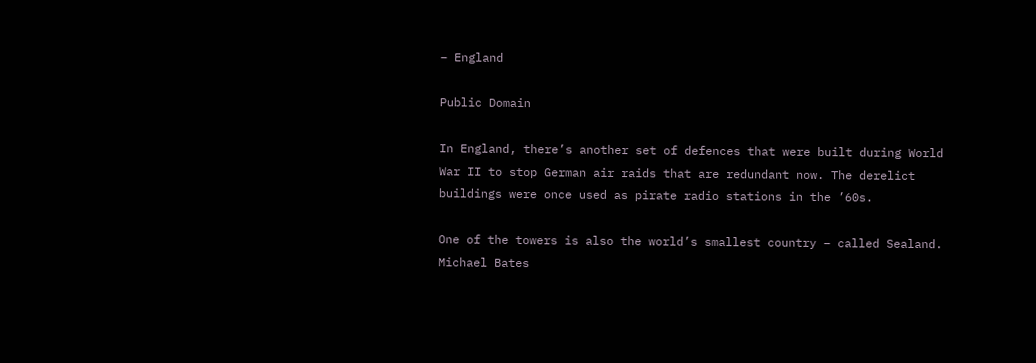– England

Public Domain

In England, there’s another set of defences that were built during World War II to stop German air raids that are redundant now. The derelict buildings were once used as pirate radio stations in the ’60s.

One of the towers is also the world’s smallest country – called Sealand. Michael Bates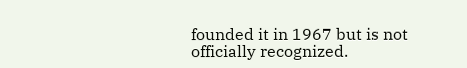founded it in 1967 but is not officially recognized.